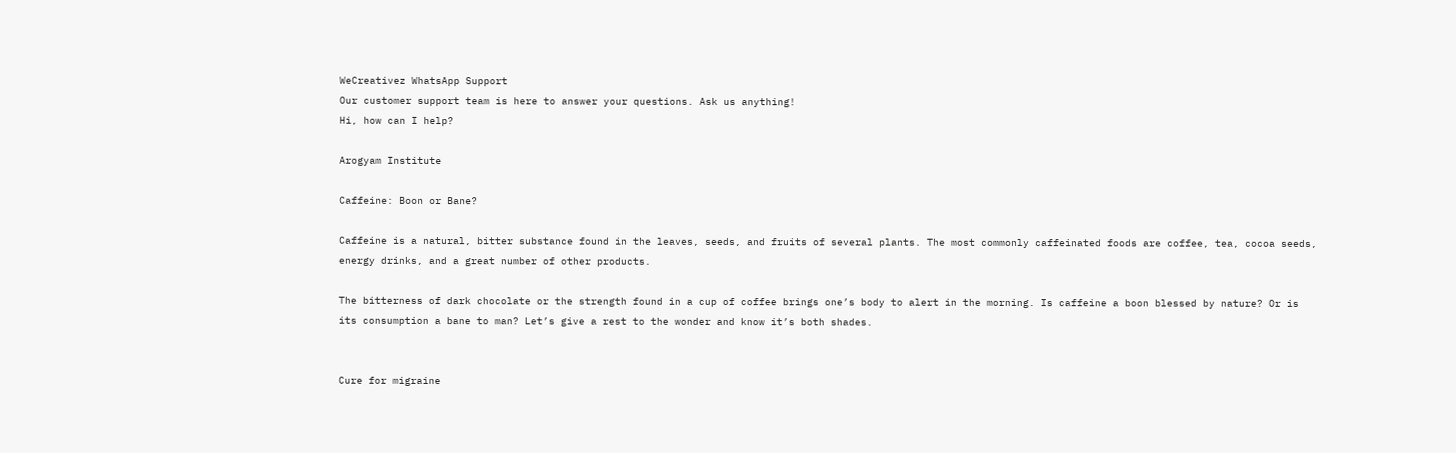WeCreativez WhatsApp Support
Our customer support team is here to answer your questions. Ask us anything!
Hi, how can I help?

Arogyam Institute

Caffeine: Boon or Bane?

Caffeine is a natural, bitter substance found in the leaves, seeds, and fruits of several plants. The most commonly caffeinated foods are coffee, tea, cocoa seeds, energy drinks, and a great number of other products.

The bitterness of dark chocolate or the strength found in a cup of coffee brings one’s body to alert in the morning. Is caffeine a boon blessed by nature? Or is its consumption a bane to man? Let’s give a rest to the wonder and know it’s both shades.


Cure for migraine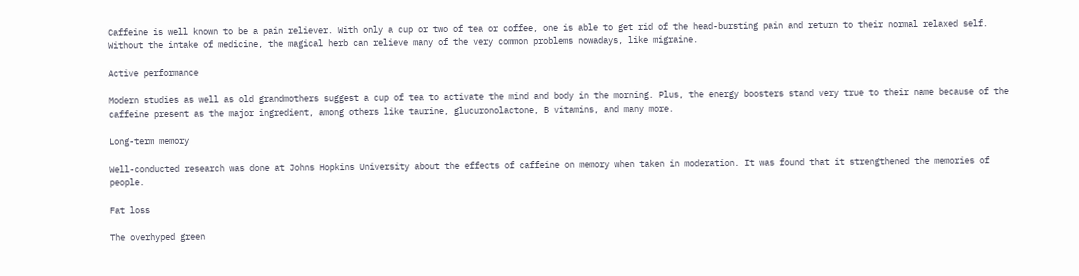Caffeine is well known to be a pain reliever. With only a cup or two of tea or coffee, one is able to get rid of the head-bursting pain and return to their normal relaxed self. Without the intake of medicine, the magical herb can relieve many of the very common problems nowadays, like migraine.

Active performance

Modern studies as well as old grandmothers suggest a cup of tea to activate the mind and body in the morning. Plus, the energy boosters stand very true to their name because of the caffeine present as the major ingredient, among others like taurine, glucuronolactone, B vitamins, and many more.

Long-term memory

Well-conducted research was done at Johns Hopkins University about the effects of caffeine on memory when taken in moderation. It was found that it strengthened the memories of people.

Fat loss

The overhyped green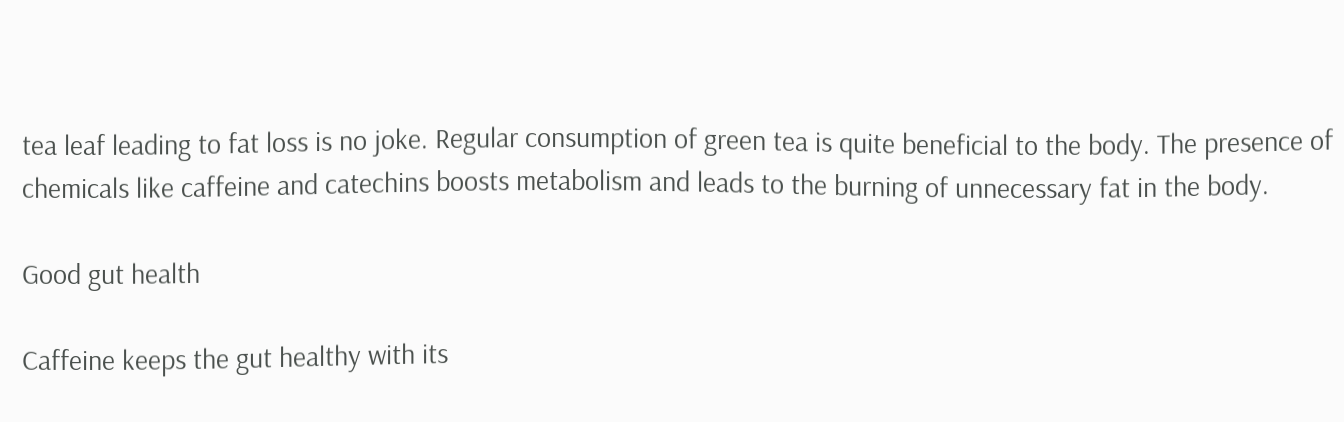tea leaf leading to fat loss is no joke. Regular consumption of green tea is quite beneficial to the body. The presence of chemicals like caffeine and catechins boosts metabolism and leads to the burning of unnecessary fat in the body.

Good gut health

Caffeine keeps the gut healthy with its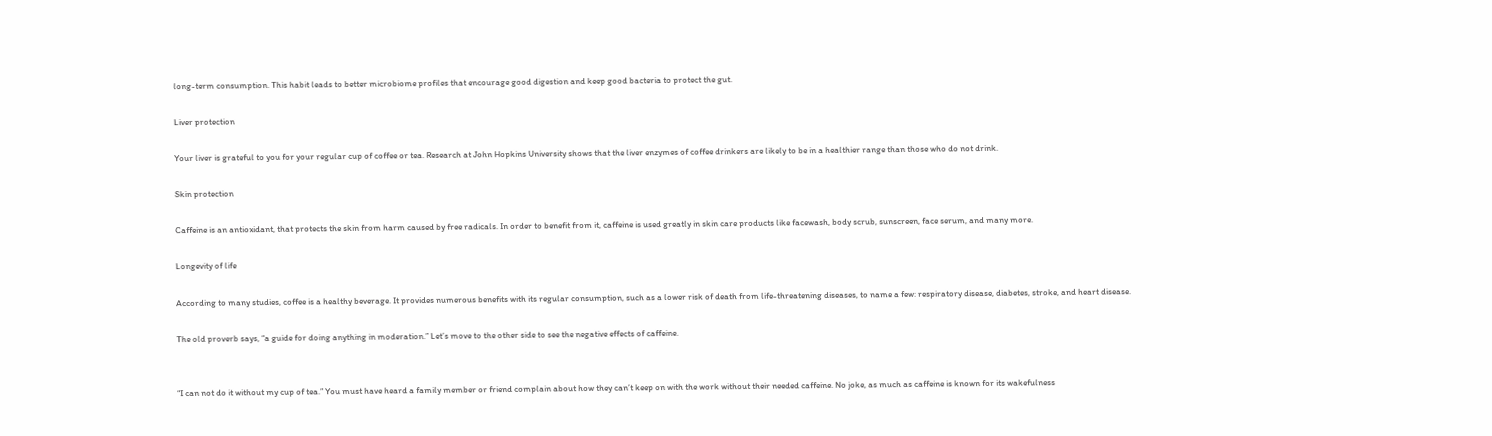long-term consumption. This habit leads to better microbiome profiles that encourage good digestion and keep good bacteria to protect the gut.

Liver protection

Your liver is grateful to you for your regular cup of coffee or tea. Research at John Hopkins University shows that the liver enzymes of coffee drinkers are likely to be in a healthier range than those who do not drink.

Skin protection

Caffeine is an antioxidant, that protects the skin from harm caused by free radicals. In order to benefit from it, caffeine is used greatly in skin care products like facewash, body scrub, sunscreen, face serum, and many more.

Longevity of life

According to many studies, coffee is a healthy beverage. It provides numerous benefits with its regular consumption, such as a lower risk of death from life-threatening diseases, to name a few: respiratory disease, diabetes, stroke, and heart disease.

The old proverb says, “a guide for doing anything in moderation.” Let’s move to the other side to see the negative effects of caffeine.


“I can not do it without my cup of tea.” You must have heard a family member or friend complain about how they can’t keep on with the work without their needed caffeine. No joke, as much as caffeine is known for its wakefulness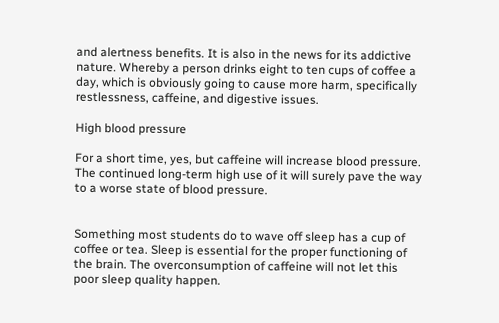and alertness benefits. It is also in the news for its addictive nature. Whereby a person drinks eight to ten cups of coffee a day, which is obviously going to cause more harm, specifically restlessness, caffeine, and digestive issues.

High blood pressure

For a short time, yes, but caffeine will increase blood pressure. The continued long-term high use of it will surely pave the way to a worse state of blood pressure.


Something most students do to wave off sleep has a cup of coffee or tea. Sleep is essential for the proper functioning of the brain. The overconsumption of caffeine will not let this poor sleep quality happen.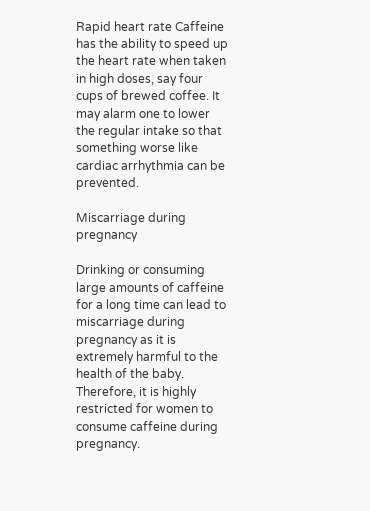Rapid heart rate Caffeine has the ability to speed up the heart rate when taken in high doses, say four cups of brewed coffee. It may alarm one to lower the regular intake so that something worse like cardiac arrhythmia can be prevented.

Miscarriage during pregnancy

Drinking or consuming large amounts of caffeine for a long time can lead to miscarriage during pregnancy as it is extremely harmful to the health of the baby. Therefore, it is highly restricted for women to consume caffeine during pregnancy.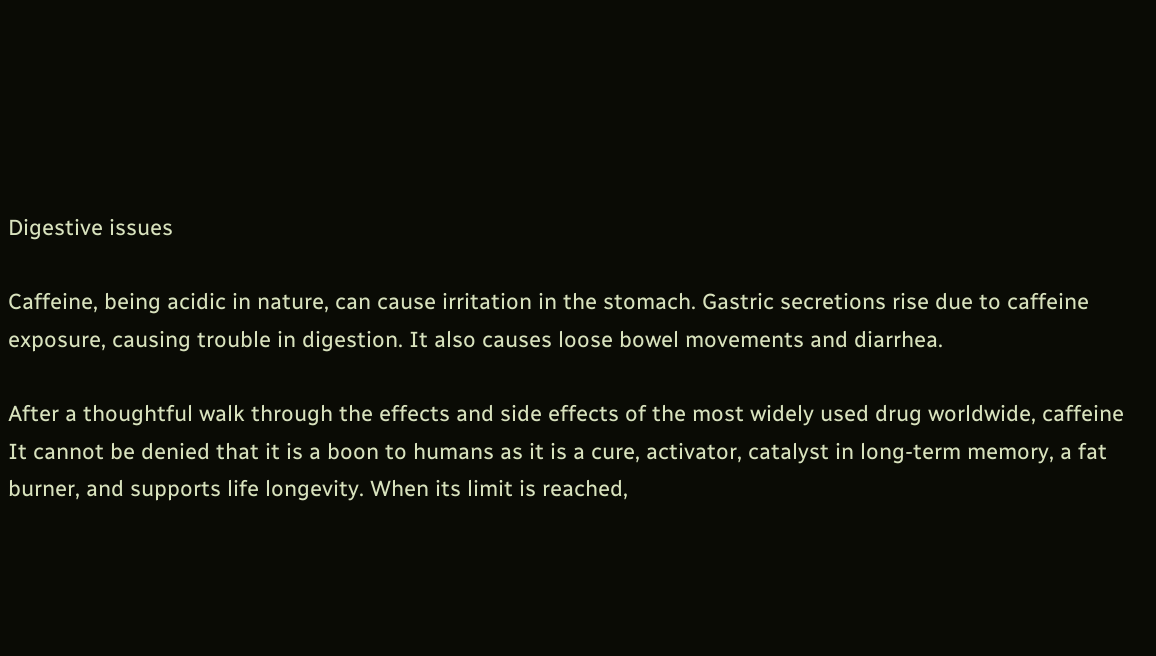Digestive issues

Caffeine, being acidic in nature, can cause irritation in the stomach. Gastric secretions rise due to caffeine exposure, causing trouble in digestion. It also causes loose bowel movements and diarrhea.

After a thoughtful walk through the effects and side effects of the most widely used drug worldwide, caffeine It cannot be denied that it is a boon to humans as it is a cure, activator, catalyst in long-term memory, a fat burner, and supports life longevity. When its limit is reached,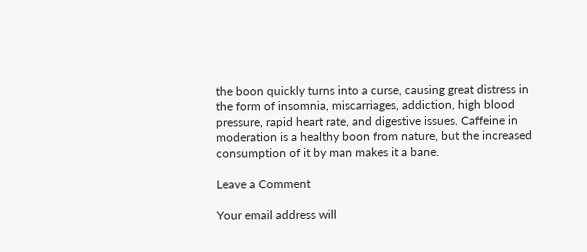the boon quickly turns into a curse, causing great distress in the form of insomnia, miscarriages, addiction, high blood pressure, rapid heart rate, and digestive issues. Caffeine in moderation is a healthy boon from nature, but the increased consumption of it by man makes it a bane.

Leave a Comment

Your email address will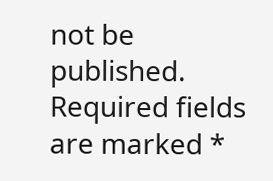not be published. Required fields are marked *